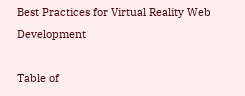Best Practices for Virtual Reality Web Development

Table of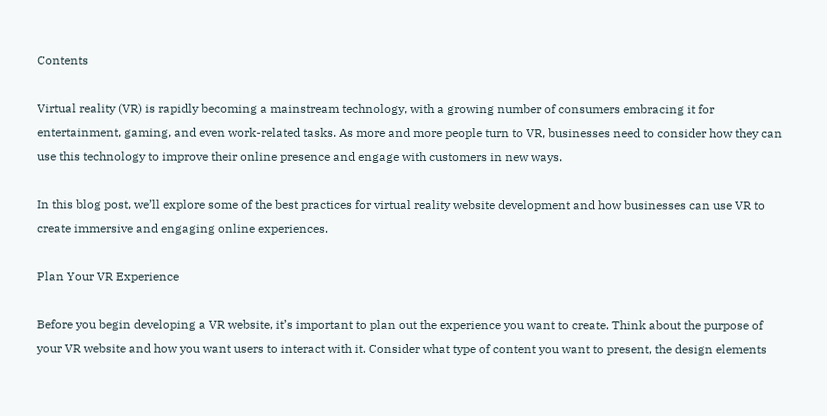Contents

Virtual reality (VR) is rapidly becoming a mainstream technology, with a growing number of consumers embracing it for entertainment, gaming, and even work-related tasks. As more and more people turn to VR, businesses need to consider how they can use this technology to improve their online presence and engage with customers in new ways.

In this blog post, we’ll explore some of the best practices for virtual reality website development and how businesses can use VR to create immersive and engaging online experiences.

Plan Your VR Experience

Before you begin developing a VR website, it’s important to plan out the experience you want to create. Think about the purpose of your VR website and how you want users to interact with it. Consider what type of content you want to present, the design elements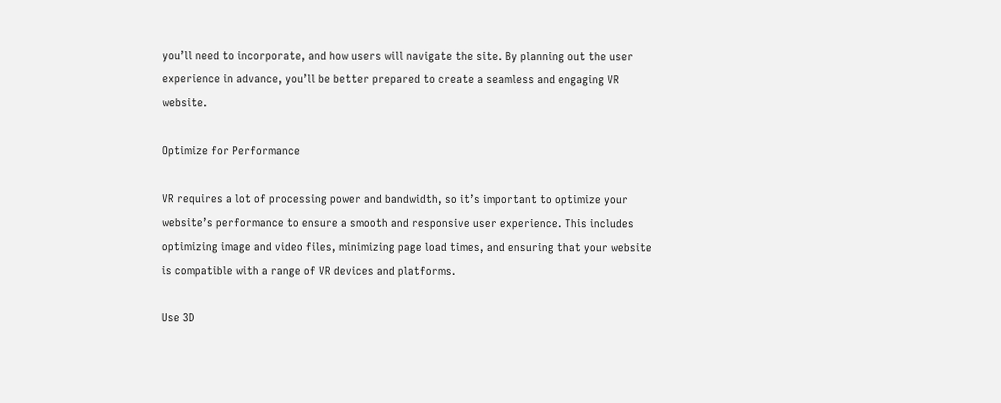you’ll need to incorporate, and how users will navigate the site. By planning out the user experience in advance, you’ll be better prepared to create a seamless and engaging VR website.

Optimize for Performance

VR requires a lot of processing power and bandwidth, so it’s important to optimize your website’s performance to ensure a smooth and responsive user experience. This includes optimizing image and video files, minimizing page load times, and ensuring that your website is compatible with a range of VR devices and platforms.

Use 3D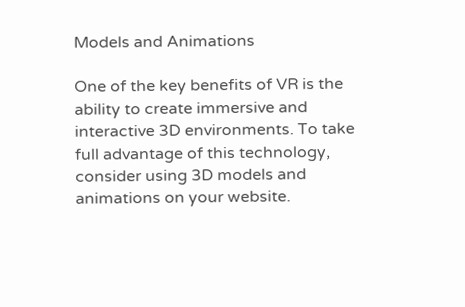Models and Animations

One of the key benefits of VR is the ability to create immersive and interactive 3D environments. To take full advantage of this technology, consider using 3D models and animations on your website.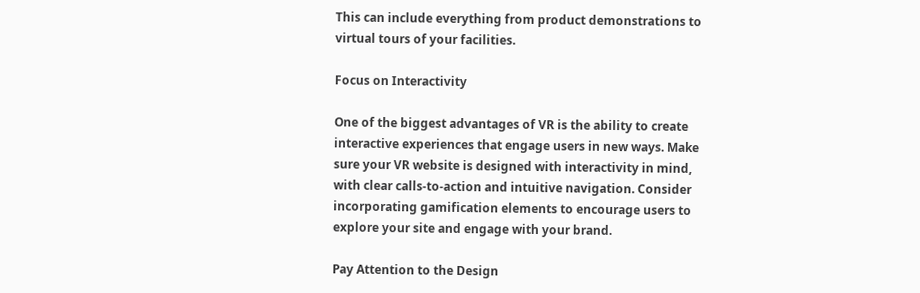This can include everything from product demonstrations to virtual tours of your facilities.

Focus on Interactivity

One of the biggest advantages of VR is the ability to create interactive experiences that engage users in new ways. Make sure your VR website is designed with interactivity in mind, with clear calls-to-action and intuitive navigation. Consider incorporating gamification elements to encourage users to explore your site and engage with your brand.

Pay Attention to the Design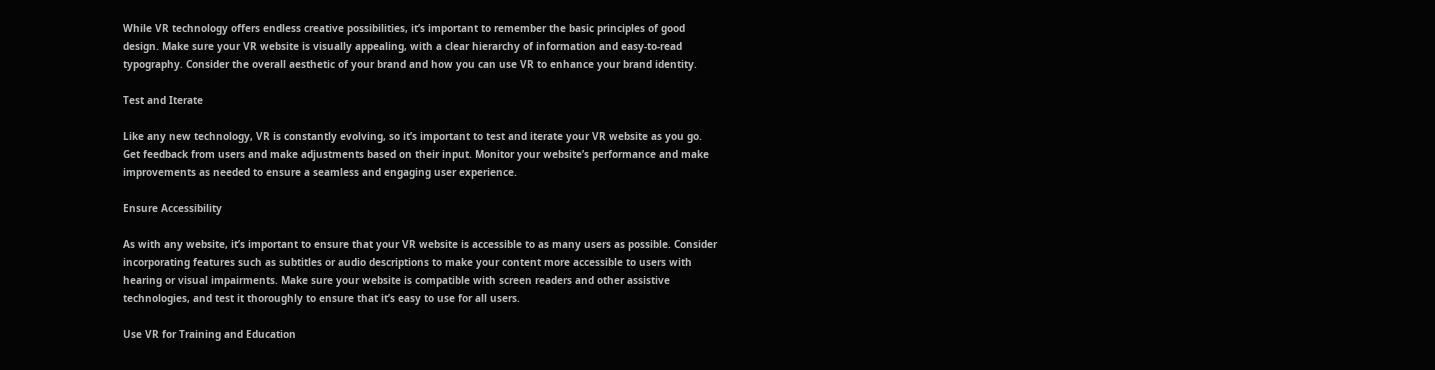While VR technology offers endless creative possibilities, it’s important to remember the basic principles of good design. Make sure your VR website is visually appealing, with a clear hierarchy of information and easy-to-read typography. Consider the overall aesthetic of your brand and how you can use VR to enhance your brand identity.

Test and Iterate

Like any new technology, VR is constantly evolving, so it’s important to test and iterate your VR website as you go. Get feedback from users and make adjustments based on their input. Monitor your website’s performance and make improvements as needed to ensure a seamless and engaging user experience.

Ensure Accessibility

As with any website, it’s important to ensure that your VR website is accessible to as many users as possible. Consider incorporating features such as subtitles or audio descriptions to make your content more accessible to users with hearing or visual impairments. Make sure your website is compatible with screen readers and other assistive technologies, and test it thoroughly to ensure that it’s easy to use for all users.

Use VR for Training and Education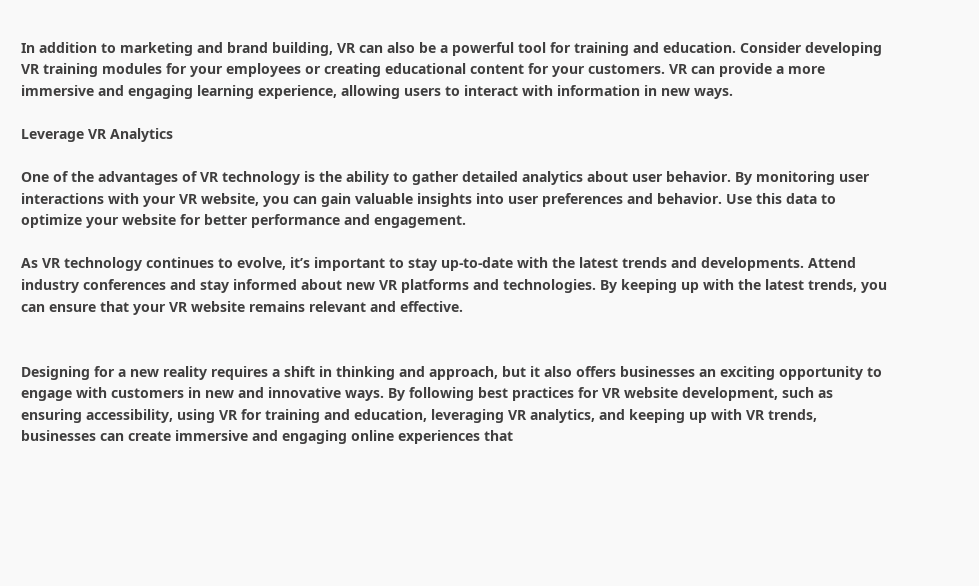In addition to marketing and brand building, VR can also be a powerful tool for training and education. Consider developing VR training modules for your employees or creating educational content for your customers. VR can provide a more immersive and engaging learning experience, allowing users to interact with information in new ways.

Leverage VR Analytics

One of the advantages of VR technology is the ability to gather detailed analytics about user behavior. By monitoring user interactions with your VR website, you can gain valuable insights into user preferences and behavior. Use this data to optimize your website for better performance and engagement.

As VR technology continues to evolve, it’s important to stay up-to-date with the latest trends and developments. Attend industry conferences and stay informed about new VR platforms and technologies. By keeping up with the latest trends, you can ensure that your VR website remains relevant and effective.


Designing for a new reality requires a shift in thinking and approach, but it also offers businesses an exciting opportunity to engage with customers in new and innovative ways. By following best practices for VR website development, such as ensuring accessibility, using VR for training and education, leveraging VR analytics, and keeping up with VR trends, businesses can create immersive and engaging online experiences that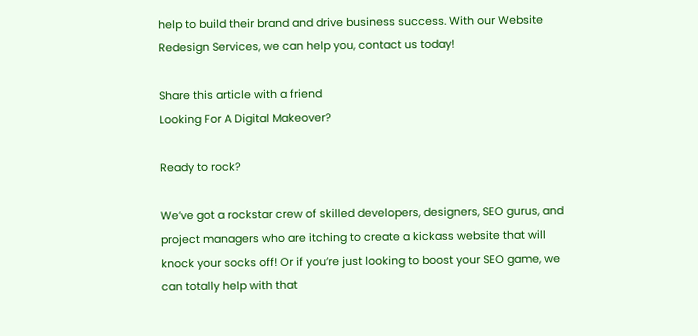help to build their brand and drive business success. With our Website Redesign Services, we can help you, contact us today!

Share this article with a friend
Looking For A Digital Makeover?

Ready to rock?

We’ve got a rockstar crew of skilled developers, designers, SEO gurus, and project managers who are itching to create a kickass website that will knock your socks off! Or if you’re just looking to boost your SEO game, we can totally help with that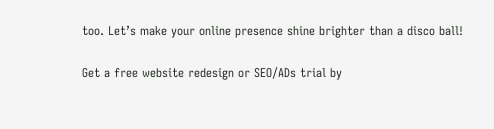too. Let’s make your online presence shine brighter than a disco ball!

Get a free website redesign or SEO/ADs trial by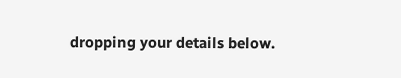dropping your details below.